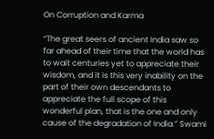On Corruption and Karma

“The great seers of ancient India saw so far ahead of their time that the world has to wait centuries yet to appreciate their wisdom, and it is this very inability on the part of their own descendants to appreciate the full scope of this wonderful plan, that is the one and only cause of the degradation of India.” Swami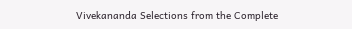Vivekananda Selections from the Complete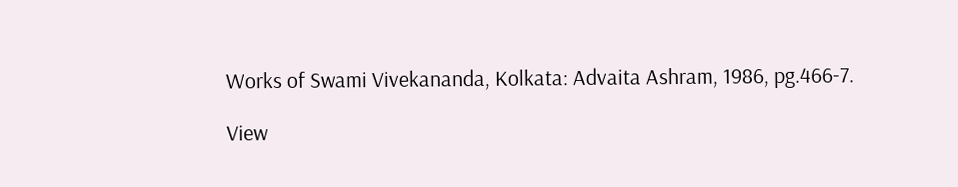Works of Swami Vivekananda, Kolkata: Advaita Ashram, 1986, pg.466-7.

View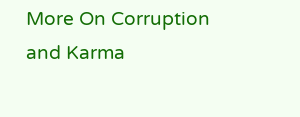More On Corruption and Karma